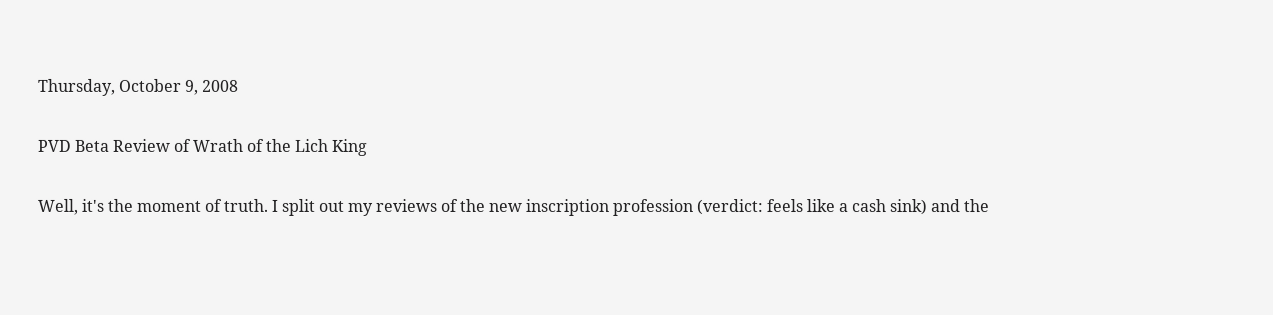Thursday, October 9, 2008

PVD Beta Review of Wrath of the Lich King

Well, it's the moment of truth. I split out my reviews of the new inscription profession (verdict: feels like a cash sink) and the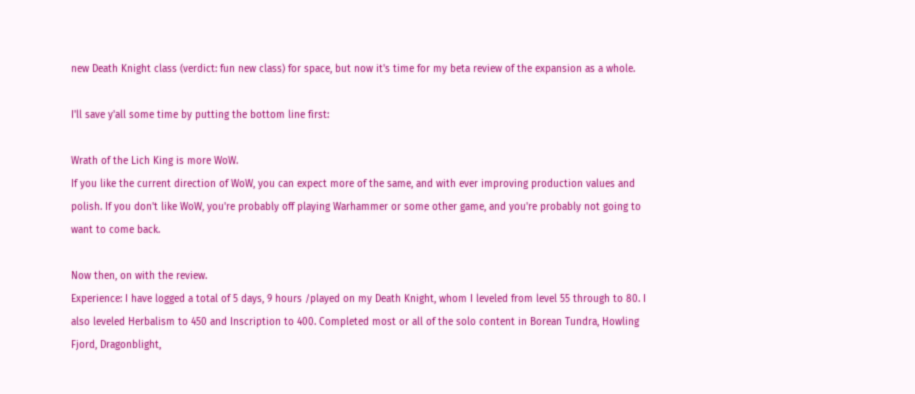new Death Knight class (verdict: fun new class) for space, but now it's time for my beta review of the expansion as a whole.

I'll save y'all some time by putting the bottom line first:

Wrath of the Lich King is more WoW.
If you like the current direction of WoW, you can expect more of the same, and with ever improving production values and polish. If you don't like WoW, you're probably off playing Warhammer or some other game, and you're probably not going to want to come back.

Now then, on with the review.
Experience: I have logged a total of 5 days, 9 hours /played on my Death Knight, whom I leveled from level 55 through to 80. I also leveled Herbalism to 450 and Inscription to 400. Completed most or all of the solo content in Borean Tundra, Howling Fjord, Dragonblight,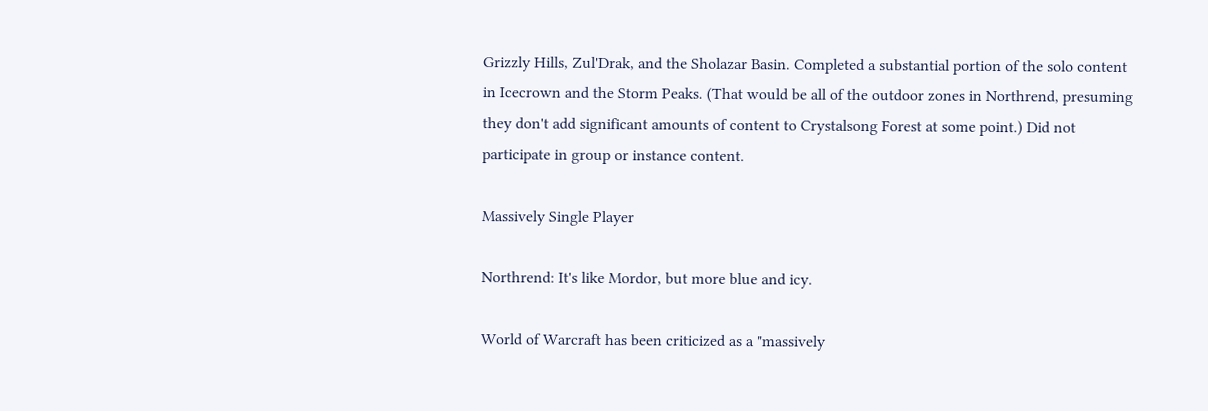Grizzly Hills, Zul'Drak, and the Sholazar Basin. Completed a substantial portion of the solo content in Icecrown and the Storm Peaks. (That would be all of the outdoor zones in Northrend, presuming they don't add significant amounts of content to Crystalsong Forest at some point.) Did not participate in group or instance content.

Massively Single Player

Northrend: It's like Mordor, but more blue and icy.

World of Warcraft has been criticized as a "massively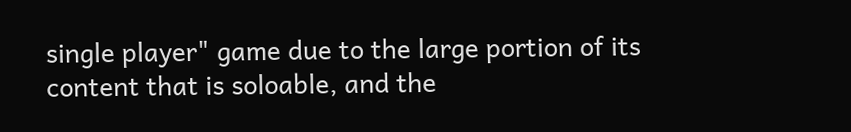single player" game due to the large portion of its content that is soloable, and the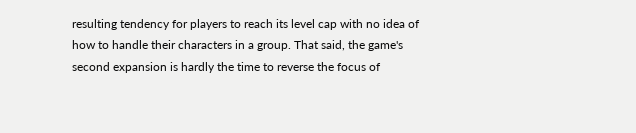resulting tendency for players to reach its level cap with no idea of how to handle their characters in a group. That said, the game's second expansion is hardly the time to reverse the focus of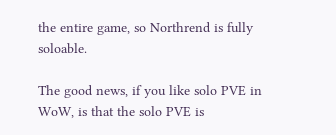the entire game, so Northrend is fully soloable.

The good news, if you like solo PVE in WoW, is that the solo PVE is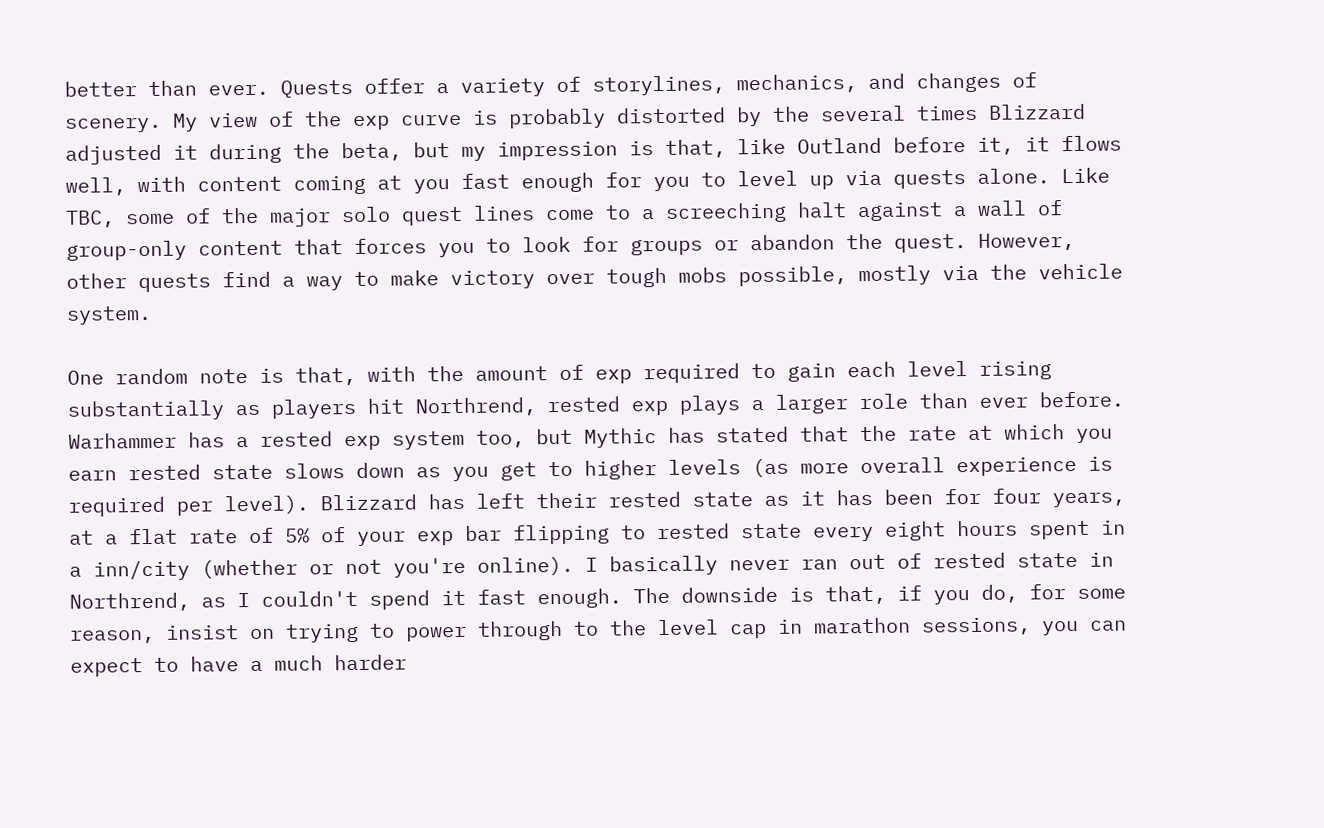better than ever. Quests offer a variety of storylines, mechanics, and changes of scenery. My view of the exp curve is probably distorted by the several times Blizzard adjusted it during the beta, but my impression is that, like Outland before it, it flows well, with content coming at you fast enough for you to level up via quests alone. Like TBC, some of the major solo quest lines come to a screeching halt against a wall of group-only content that forces you to look for groups or abandon the quest. However, other quests find a way to make victory over tough mobs possible, mostly via the vehicle system.

One random note is that, with the amount of exp required to gain each level rising substantially as players hit Northrend, rested exp plays a larger role than ever before. Warhammer has a rested exp system too, but Mythic has stated that the rate at which you earn rested state slows down as you get to higher levels (as more overall experience is required per level). Blizzard has left their rested state as it has been for four years, at a flat rate of 5% of your exp bar flipping to rested state every eight hours spent in a inn/city (whether or not you're online). I basically never ran out of rested state in Northrend, as I couldn't spend it fast enough. The downside is that, if you do, for some reason, insist on trying to power through to the level cap in marathon sessions, you can expect to have a much harder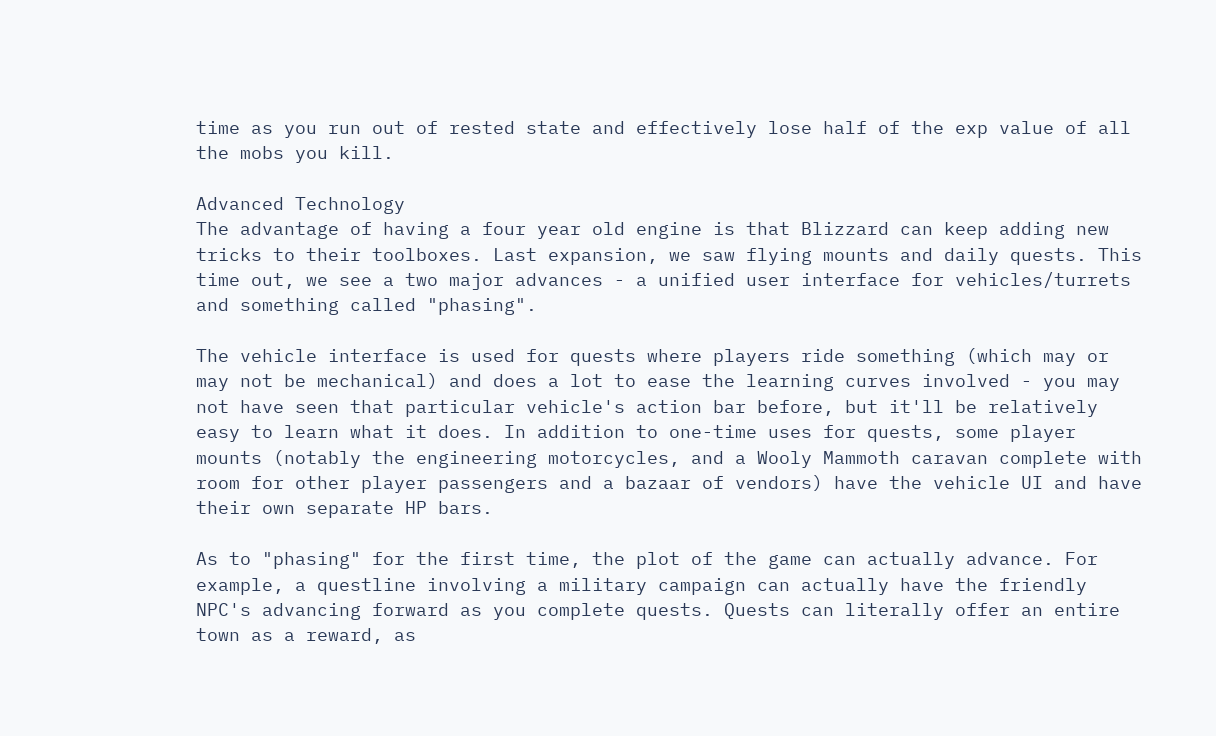time as you run out of rested state and effectively lose half of the exp value of all the mobs you kill.

Advanced Technology
The advantage of having a four year old engine is that Blizzard can keep adding new tricks to their toolboxes. Last expansion, we saw flying mounts and daily quests. This time out, we see a two major advances - a unified user interface for vehicles/turrets and something called "phasing".

The vehicle interface is used for quests where players ride something (which may or may not be mechanical) and does a lot to ease the learning curves involved - you may not have seen that particular vehicle's action bar before, but it'll be relatively easy to learn what it does. In addition to one-time uses for quests, some player mounts (notably the engineering motorcycles, and a Wooly Mammoth caravan complete with room for other player passengers and a bazaar of vendors) have the vehicle UI and have their own separate HP bars.

As to "phasing" for the first time, the plot of the game can actually advance. For example, a questline involving a military campaign can actually have the friendly NPC's advancing forward as you complete quests. Quests can literally offer an entire town as a reward, as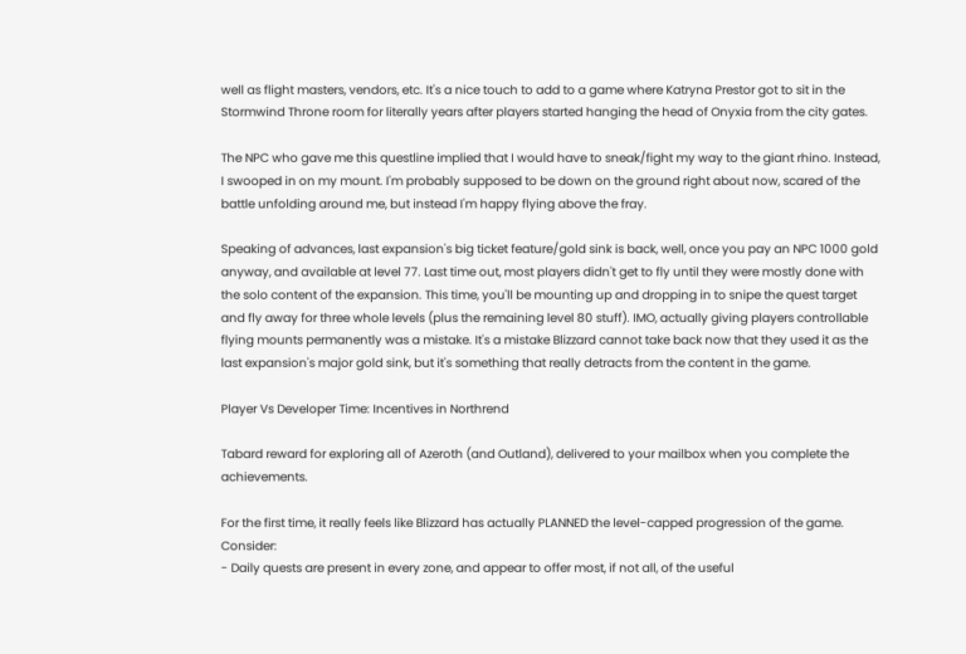well as flight masters, vendors, etc. It's a nice touch to add to a game where Katryna Prestor got to sit in the Stormwind Throne room for literally years after players started hanging the head of Onyxia from the city gates.

The NPC who gave me this questline implied that I would have to sneak/fight my way to the giant rhino. Instead, I swooped in on my mount. I'm probably supposed to be down on the ground right about now, scared of the battle unfolding around me, but instead I'm happy flying above the fray.

Speaking of advances, last expansion's big ticket feature/gold sink is back, well, once you pay an NPC 1000 gold anyway, and available at level 77. Last time out, most players didn't get to fly until they were mostly done with the solo content of the expansion. This time, you'll be mounting up and dropping in to snipe the quest target and fly away for three whole levels (plus the remaining level 80 stuff). IMO, actually giving players controllable flying mounts permanently was a mistake. It's a mistake Blizzard cannot take back now that they used it as the last expansion's major gold sink, but it's something that really detracts from the content in the game.

Player Vs Developer Time: Incentives in Northrend

Tabard reward for exploring all of Azeroth (and Outland), delivered to your mailbox when you complete the achievements.

For the first time, it really feels like Blizzard has actually PLANNED the level-capped progression of the game. Consider:
- Daily quests are present in every zone, and appear to offer most, if not all, of the useful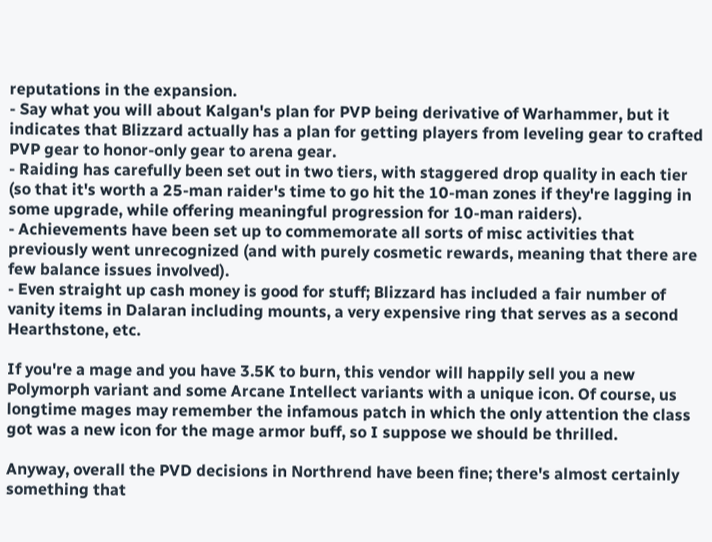reputations in the expansion.
- Say what you will about Kalgan's plan for PVP being derivative of Warhammer, but it indicates that Blizzard actually has a plan for getting players from leveling gear to crafted PVP gear to honor-only gear to arena gear.
- Raiding has carefully been set out in two tiers, with staggered drop quality in each tier (so that it's worth a 25-man raider's time to go hit the 10-man zones if they're lagging in some upgrade, while offering meaningful progression for 10-man raiders).
- Achievements have been set up to commemorate all sorts of misc activities that previously went unrecognized (and with purely cosmetic rewards, meaning that there are few balance issues involved).
- Even straight up cash money is good for stuff; Blizzard has included a fair number of vanity items in Dalaran including mounts, a very expensive ring that serves as a second Hearthstone, etc.

If you're a mage and you have 3.5K to burn, this vendor will happily sell you a new Polymorph variant and some Arcane Intellect variants with a unique icon. Of course, us longtime mages may remember the infamous patch in which the only attention the class got was a new icon for the mage armor buff, so I suppose we should be thrilled.

Anyway, overall the PVD decisions in Northrend have been fine; there's almost certainly something that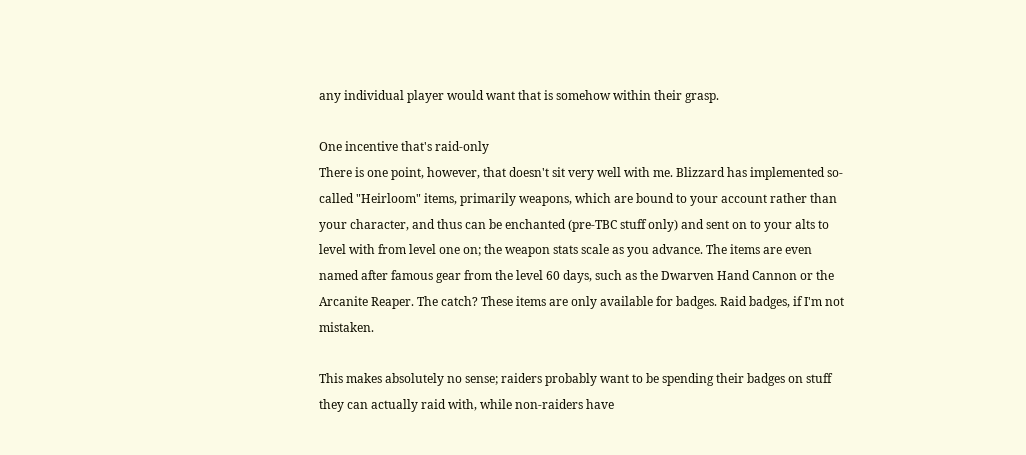any individual player would want that is somehow within their grasp.

One incentive that's raid-only
There is one point, however, that doesn't sit very well with me. Blizzard has implemented so-called "Heirloom" items, primarily weapons, which are bound to your account rather than your character, and thus can be enchanted (pre-TBC stuff only) and sent on to your alts to level with from level one on; the weapon stats scale as you advance. The items are even named after famous gear from the level 60 days, such as the Dwarven Hand Cannon or the Arcanite Reaper. The catch? These items are only available for badges. Raid badges, if I'm not mistaken.

This makes absolutely no sense; raiders probably want to be spending their badges on stuff they can actually raid with, while non-raiders have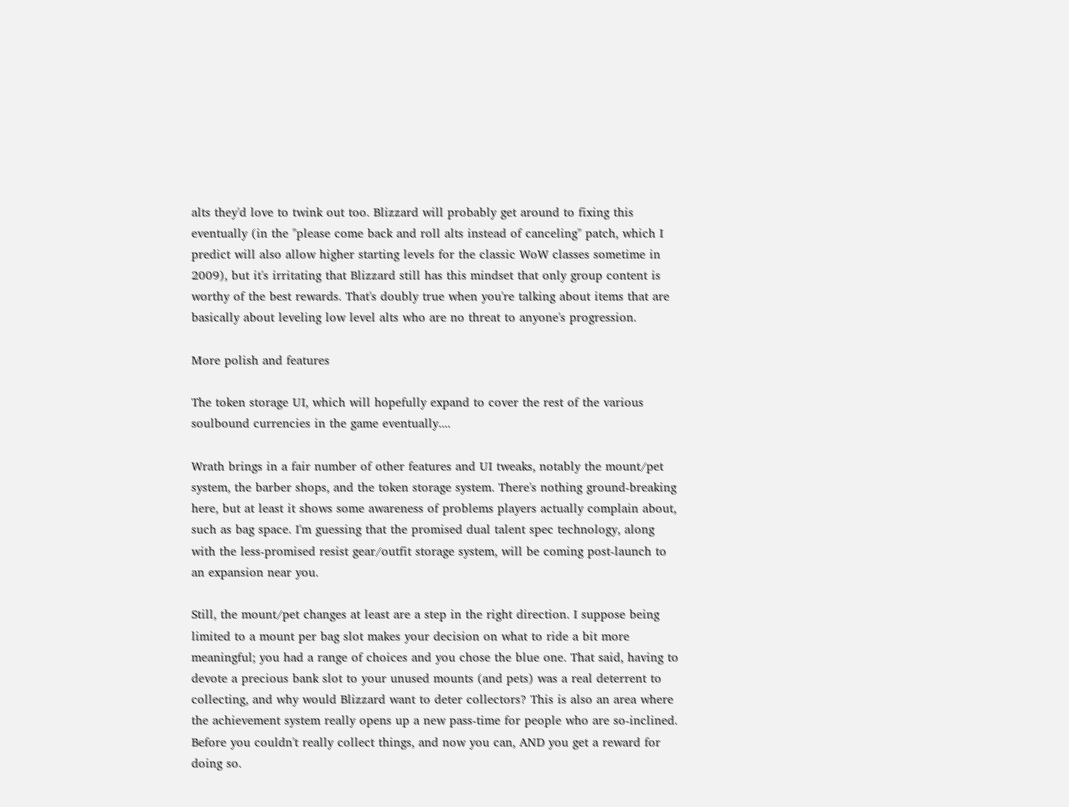alts they'd love to twink out too. Blizzard will probably get around to fixing this eventually (in the "please come back and roll alts instead of canceling" patch, which I predict will also allow higher starting levels for the classic WoW classes sometime in 2009), but it's irritating that Blizzard still has this mindset that only group content is worthy of the best rewards. That's doubly true when you're talking about items that are basically about leveling low level alts who are no threat to anyone's progression.

More polish and features

The token storage UI, which will hopefully expand to cover the rest of the various soulbound currencies in the game eventually....

Wrath brings in a fair number of other features and UI tweaks, notably the mount/pet system, the barber shops, and the token storage system. There's nothing ground-breaking here, but at least it shows some awareness of problems players actually complain about, such as bag space. I'm guessing that the promised dual talent spec technology, along with the less-promised resist gear/outfit storage system, will be coming post-launch to an expansion near you.

Still, the mount/pet changes at least are a step in the right direction. I suppose being limited to a mount per bag slot makes your decision on what to ride a bit more meaningful; you had a range of choices and you chose the blue one. That said, having to devote a precious bank slot to your unused mounts (and pets) was a real deterrent to collecting, and why would Blizzard want to deter collectors? This is also an area where the achievement system really opens up a new pass-time for people who are so-inclined. Before you couldn't really collect things, and now you can, AND you get a reward for doing so.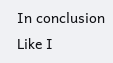In conclusion
Like I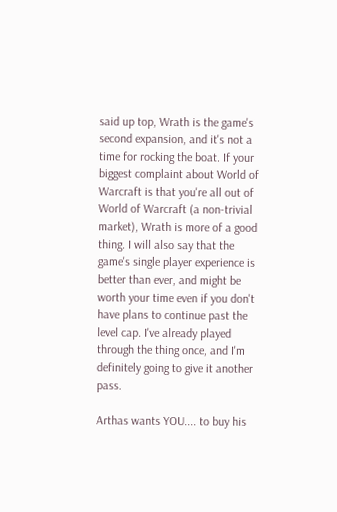said up top, Wrath is the game's second expansion, and it's not a time for rocking the boat. If your biggest complaint about World of Warcraft is that you're all out of World of Warcraft (a non-trivial market), Wrath is more of a good thing. I will also say that the game's single player experience is better than ever, and might be worth your time even if you don't have plans to continue past the level cap. I've already played through the thing once, and I'm definitely going to give it another pass.

Arthas wants YOU.... to buy his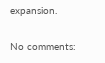expansion.

No comments: